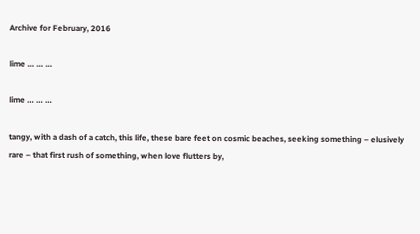Archive for February, 2016

lime … … …

lime … … …

tangy, with a dash of a catch, this life, these bare feet on cosmic beaches, seeking something – elusively rare – that first rush of something, when love flutters by,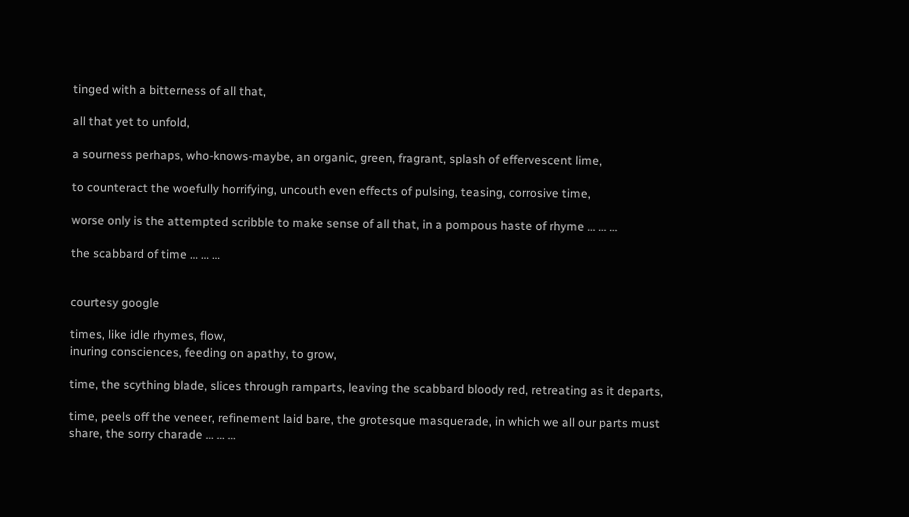tinged with a bitterness of all that,

all that yet to unfold,

a sourness perhaps, who-knows-maybe, an organic, green, fragrant, splash of effervescent lime,

to counteract the woefully horrifying, uncouth even effects of pulsing, teasing, corrosive time,

worse only is the attempted scribble to make sense of all that, in a pompous haste of rhyme … … …

the scabbard of time … … …


courtesy google

times, like idle rhymes, flow,
inuring consciences, feeding on apathy, to grow,

time, the scything blade, slices through ramparts, leaving the scabbard bloody red, retreating as it departs,

time, peels off the veneer, refinement laid bare, the grotesque masquerade, in which we all our parts must share, the sorry charade … … …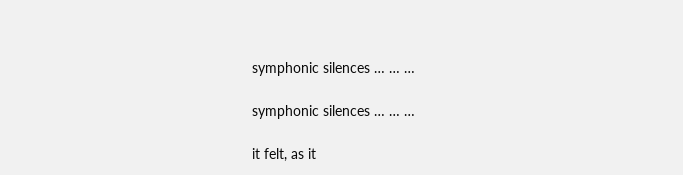symphonic silences … … …

symphonic silences … … …

it felt, as it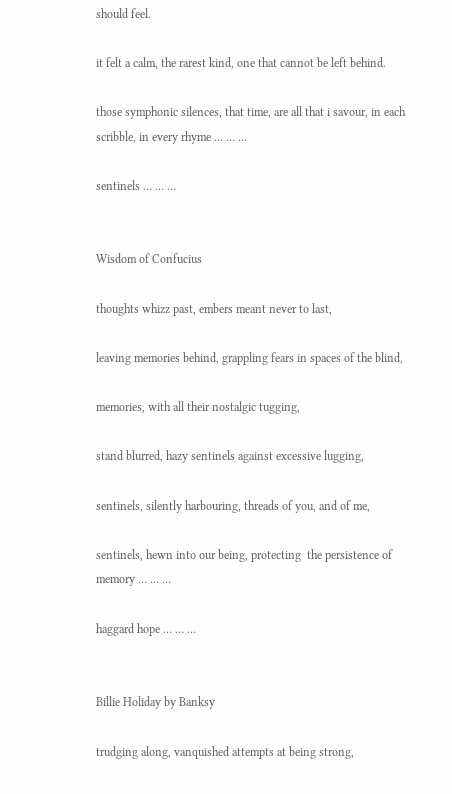should feel.

it felt a calm, the rarest kind, one that cannot be left behind.

those symphonic silences, that time, are all that i savour, in each scribble, in every rhyme … … …

sentinels … … …


Wisdom of Confucius

thoughts whizz past, embers meant never to last,

leaving memories behind, grappling fears in spaces of the blind,

memories, with all their nostalgic tugging,

stand blurred, hazy sentinels against excessive lugging,

sentinels, silently harbouring, threads of you, and of me,

sentinels, hewn into our being, protecting  the persistence of memory … … …

haggard hope … … …


Billie Holiday by Banksy

trudging along, vanquished attempts at being strong,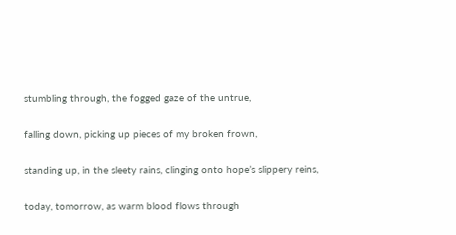stumbling through, the fogged gaze of the untrue,

falling down, picking up pieces of my broken frown,

standing up, in the sleety rains, clinging onto hope’s slippery reins,

today, tomorrow, as warm blood flows through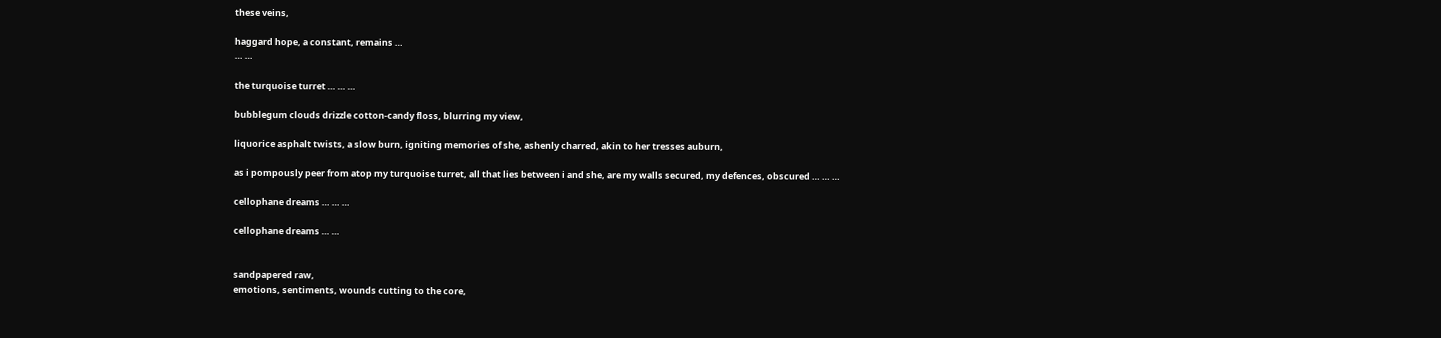these veins,

haggard hope, a constant, remains …
… …

the turquoise turret … … …

bubblegum clouds drizzle cotton-candy floss, blurring my view,

liquorice asphalt twists, a slow burn, igniting memories of she, ashenly charred, akin to her tresses auburn,

as i pompously peer from atop my turquoise turret, all that lies between i and she, are my walls secured, my defences, obscured … … …

cellophane dreams … … …

cellophane dreams … …


sandpapered raw,
emotions, sentiments, wounds cutting to the core,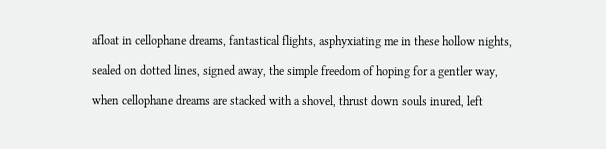afloat in cellophane dreams, fantastical flights, asphyxiating me in these hollow nights,

sealed on dotted lines, signed away, the simple freedom of hoping for a gentler way,

when cellophane dreams are stacked with a shovel, thrust down souls inured, left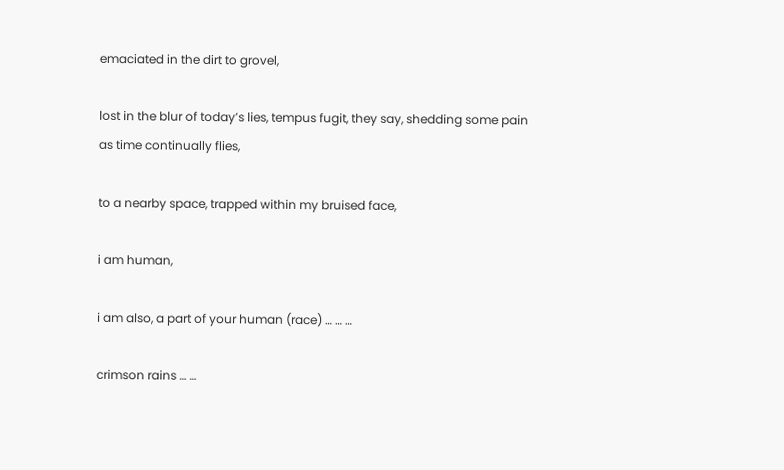emaciated in the dirt to grovel,

lost in the blur of today’s lies, tempus fugit, they say, shedding some pain as time continually flies,

to a nearby space, trapped within my bruised face,

i am human,

i am also, a part of your human (race) … … …

crimson rains … …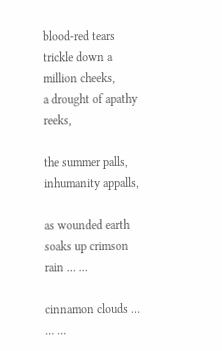blood-red tears trickle down a million cheeks,
a drought of apathy reeks,

the summer palls, inhumanity appalls,

as wounded earth soaks up crimson rain … …

cinnamon clouds … … …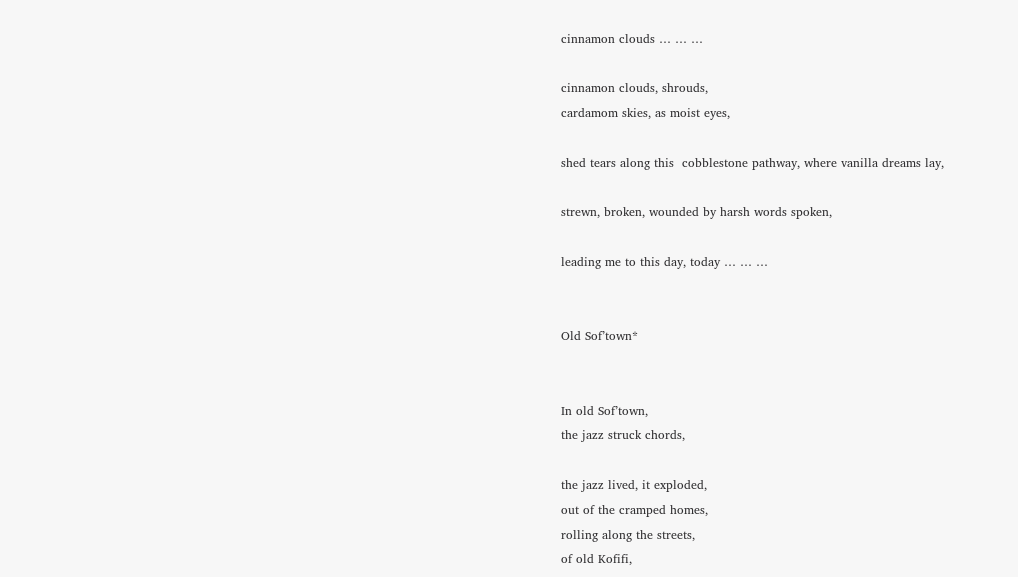cinnamon clouds … … …

cinnamon clouds, shrouds,
cardamom skies, as moist eyes,

shed tears along this  cobblestone pathway, where vanilla dreams lay,

strewn, broken, wounded by harsh words spoken,

leading me to this day, today … … …


Old Sof’town*


In old Sof’town,
the jazz struck chords,

the jazz lived, it exploded,
out of the cramped homes,
rolling along the streets,
of old Kofifi,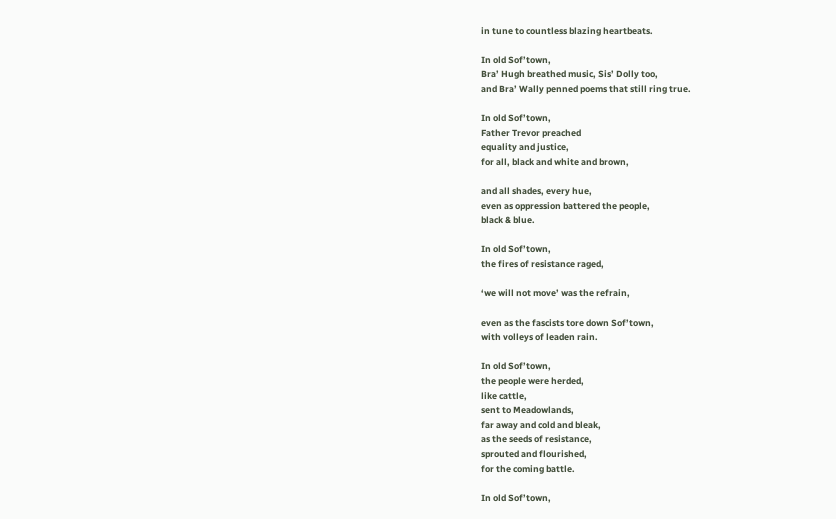in tune to countless blazing heartbeats.

In old Sof’town,
Bra’ Hugh breathed music, Sis’ Dolly too,
and Bra’ Wally penned poems that still ring true.

In old Sof’town,
Father Trevor preached
equality and justice,
for all, black and white and brown,

and all shades, every hue,
even as oppression battered the people,
black & blue.

In old Sof’town,
the fires of resistance raged,

‘we will not move’ was the refrain,

even as the fascists tore down Sof’town,
with volleys of leaden rain.

In old Sof’town,
the people were herded,
like cattle,
sent to Meadowlands,
far away and cold and bleak,
as the seeds of resistance,
sprouted and flourished,
for the coming battle.

In old Sof’town,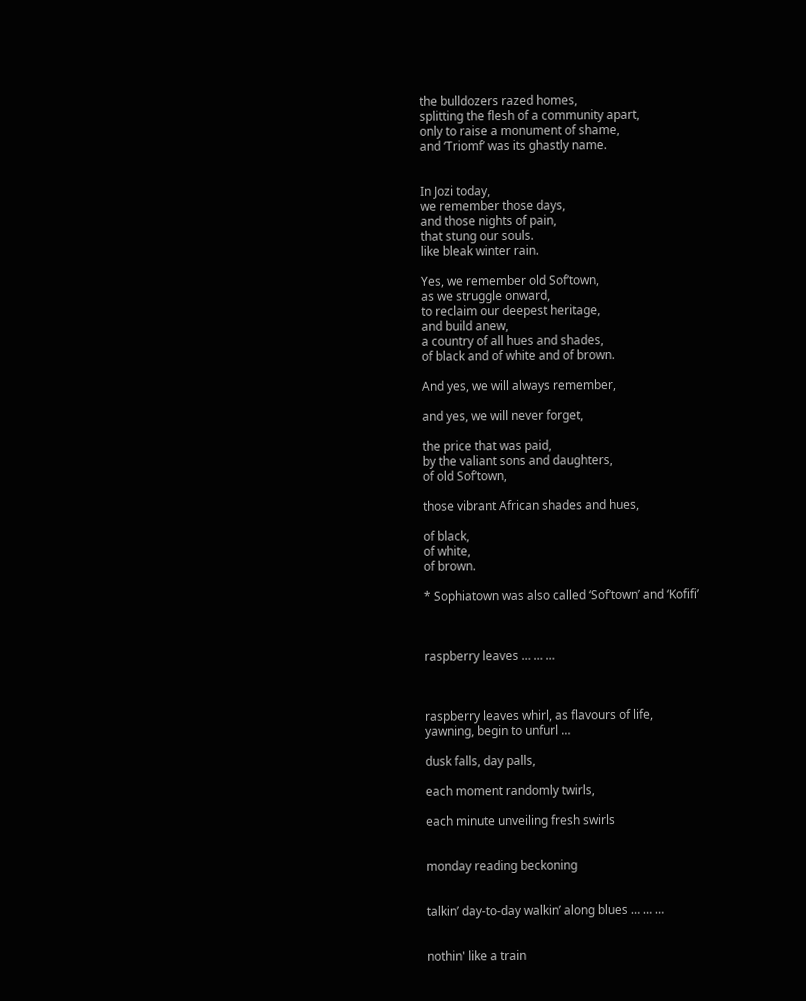the bulldozers razed homes,
splitting the flesh of a community apart,
only to raise a monument of shame,
and ‘Triomf’ was its ghastly name.


In Jozi today,
we remember those days,
and those nights of pain,
that stung our souls.
like bleak winter rain.

Yes, we remember old Sof’town,
as we struggle onward,
to reclaim our deepest heritage,
and build anew,
a country of all hues and shades,
of black and of white and of brown.

And yes, we will always remember,

and yes, we will never forget,

the price that was paid,
by the valiant sons and daughters,
of old Sof’town,

those vibrant African shades and hues,

of black,
of white,
of brown.

* Sophiatown was also called ‘Sof’town’ and ‘Kofifi’



raspberry leaves … … …



raspberry leaves whirl, as flavours of life,
yawning, begin to unfurl …

dusk falls, day palls,

each moment randomly twirls,

each minute unveiling fresh swirls


monday reading beckoning


talkin’ day-to-day walkin’ along blues … … …


nothin' like a train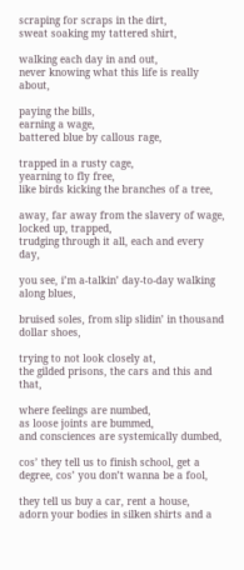scraping for scraps in the dirt,
sweat soaking my tattered shirt,

walking each day in and out,
never knowing what this life is really about,

paying the bills,
earning a wage,
battered blue by callous rage,

trapped in a rusty cage,
yearning to fly free,
like birds kicking the branches of a tree,

away, far away from the slavery of wage,
locked up, trapped,
trudging through it all, each and every day,

you see, i’m a-talkin’ day-to-day walking along blues,

bruised soles, from slip slidin’ in thousand dollar shoes,

trying to not look closely at,
the gilded prisons, the cars and this and that,

where feelings are numbed,
as loose joints are bummed,
and consciences are systemically dumbed,

cos’ they tell us to finish school, get a degree, cos’ you don’t wanna be a fool,

they tell us buy a car, rent a house,
adorn your bodies in silken shirts and a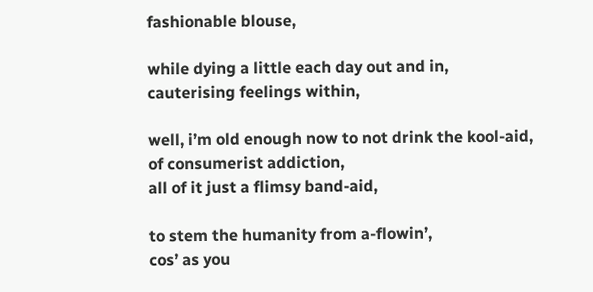fashionable blouse,

while dying a little each day out and in,
cauterising feelings within,

well, i’m old enough now to not drink the kool-aid,
of consumerist addiction,
all of it just a flimsy band-aid,

to stem the humanity from a-flowin’,
cos’ as you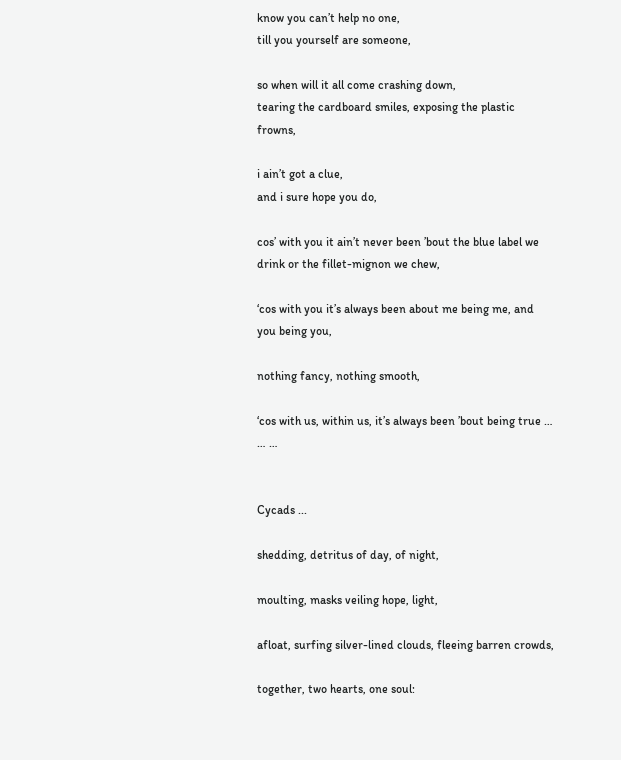know you can’t help no one,
till you yourself are someone,

so when will it all come crashing down,
tearing the cardboard smiles, exposing the plastic frowns,

i ain’t got a clue,
and i sure hope you do,

cos’ with you it ain’t never been ’bout the blue label we drink or the fillet-mignon we chew,

‘cos with you it’s always been about me being me, and you being you,

nothing fancy, nothing smooth,

‘cos with us, within us, it’s always been ’bout being true … … …


Cycads ...

shedding, detritus of day, of night,

moulting, masks veiling hope, light,

afloat, surfing silver-lined clouds, fleeing barren crowds,

together, two hearts, one soul: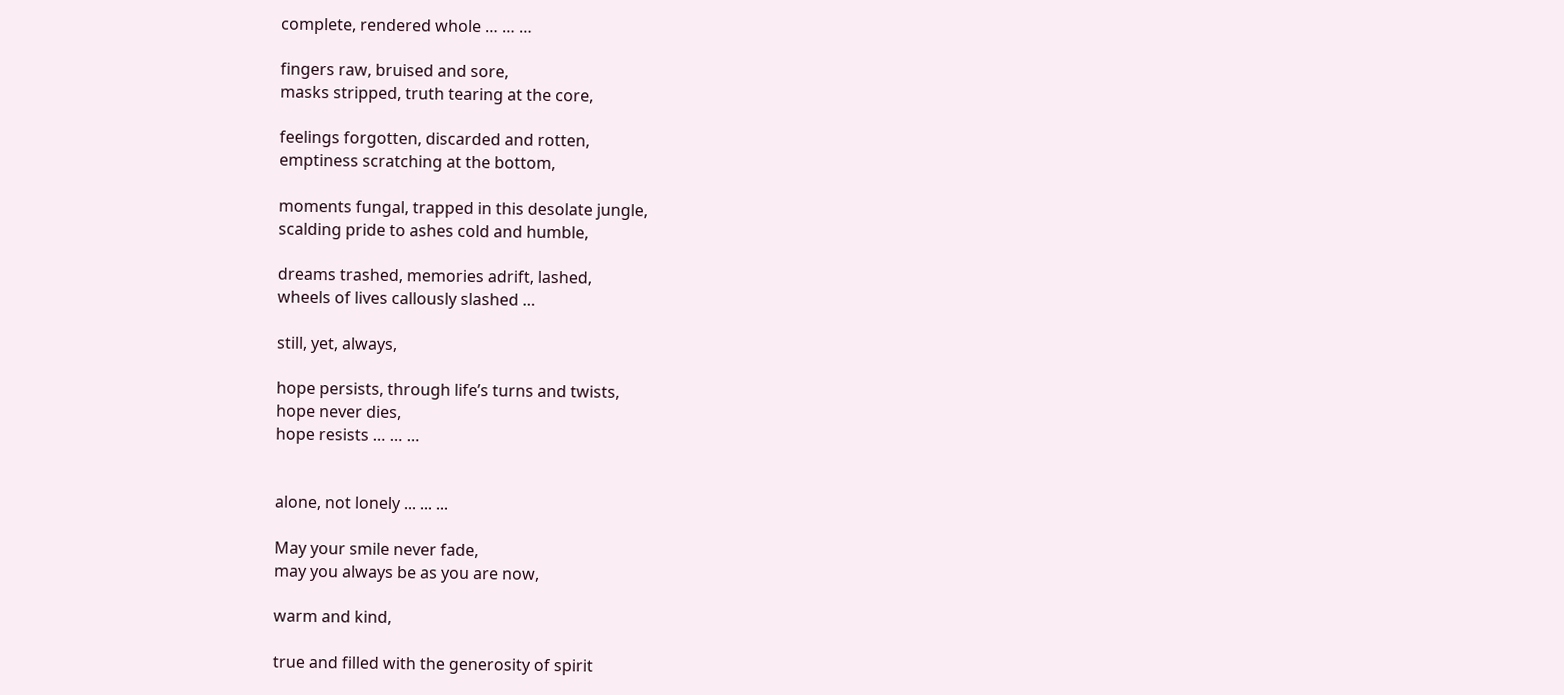complete, rendered whole … … …

fingers raw, bruised and sore,
masks stripped, truth tearing at the core,

feelings forgotten, discarded and rotten,
emptiness scratching at the bottom,

moments fungal, trapped in this desolate jungle,
scalding pride to ashes cold and humble,

dreams trashed, memories adrift, lashed,
wheels of lives callously slashed …

still, yet, always,

hope persists, through life’s turns and twists,
hope never dies,
hope resists … … …


alone, not lonely ... ... ...

May your smile never fade,
may you always be as you are now,

warm and kind,

true and filled with the generosity of spirit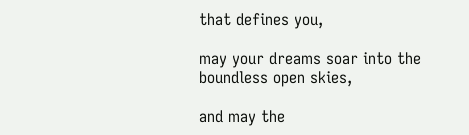that defines you,

may your dreams soar into the boundless open skies,

and may the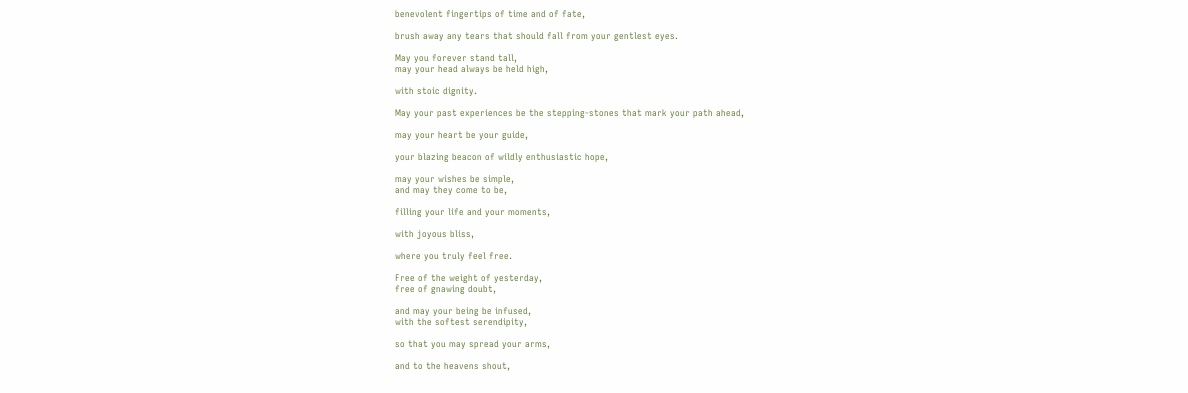benevolent fingertips of time and of fate,

brush away any tears that should fall from your gentlest eyes.

May you forever stand tall,
may your head always be held high,

with stoic dignity.

May your past experiences be the stepping-stones that mark your path ahead,

may your heart be your guide,

your blazing beacon of wildly enthusiastic hope,

may your wishes be simple,
and may they come to be,

filling your life and your moments,

with joyous bliss,

where you truly feel free.

Free of the weight of yesterday,
free of gnawing doubt,

and may your being be infused,
with the softest serendipity,

so that you may spread your arms,

and to the heavens shout,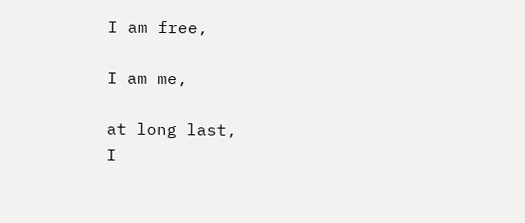I am free,

I am me,

at long last,
I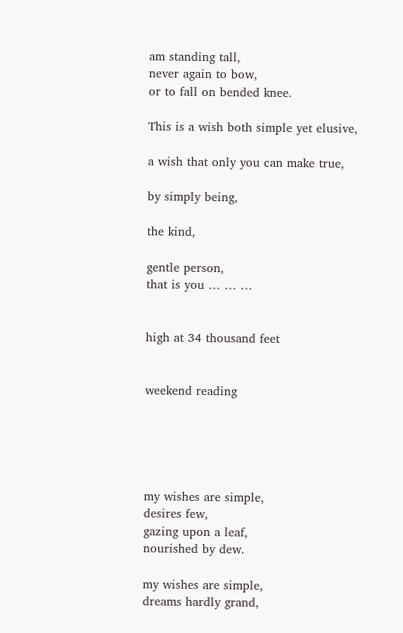am standing tall,
never again to bow,
or to fall on bended knee.

This is a wish both simple yet elusive,

a wish that only you can make true,

by simply being,

the kind,

gentle person,
that is you … … …


high at 34 thousand feet


weekend reading





my wishes are simple,
desires few,
gazing upon a leaf,
nourished by dew.

my wishes are simple,
dreams hardly grand,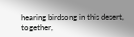hearing birdsong in this desert,
together,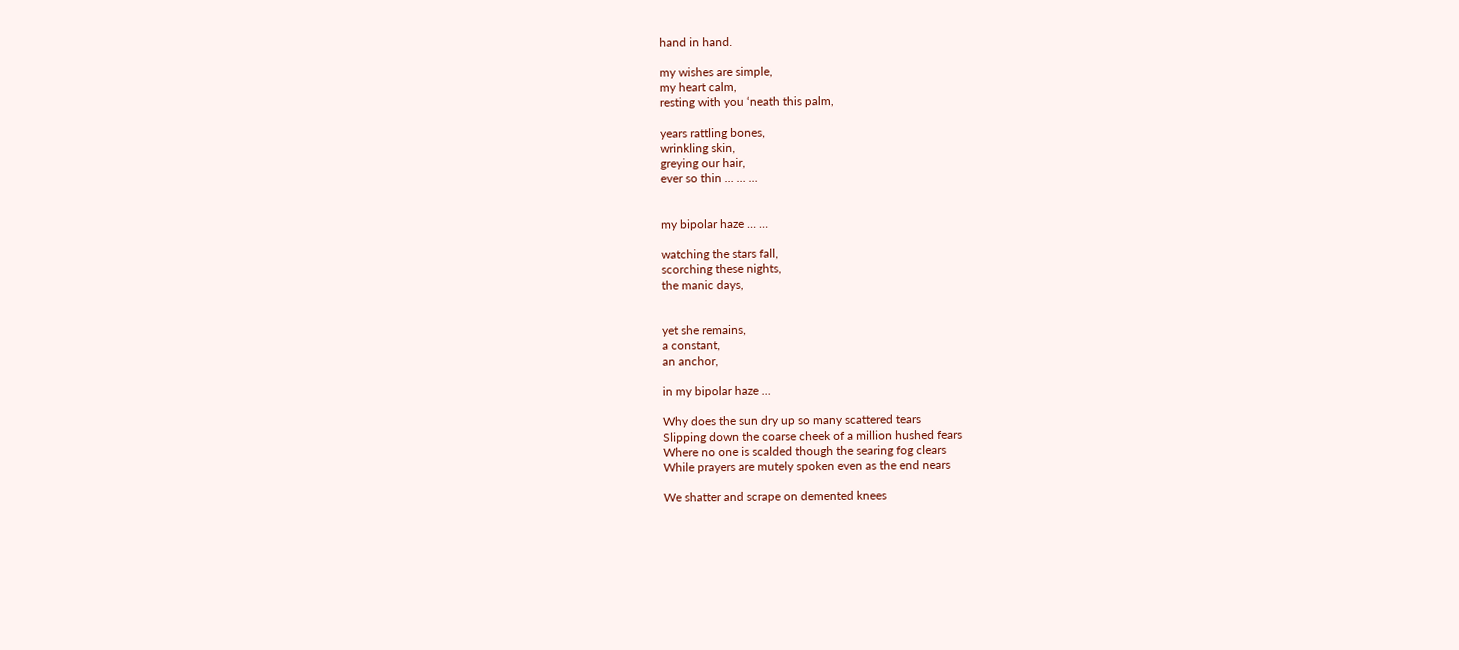hand in hand.

my wishes are simple,
my heart calm,
resting with you ‘neath this palm,

years rattling bones,
wrinkling skin,
greying our hair,
ever so thin … … …


my bipolar haze … …

watching the stars fall,
scorching these nights,
the manic days,


yet she remains,
a constant,
an anchor,

in my bipolar haze …

Why does the sun dry up so many scattered tears
Slipping down the coarse cheek of a million hushed fears
Where no one is scalded though the searing fog clears
While prayers are mutely spoken even as the end nears

We shatter and scrape on demented knees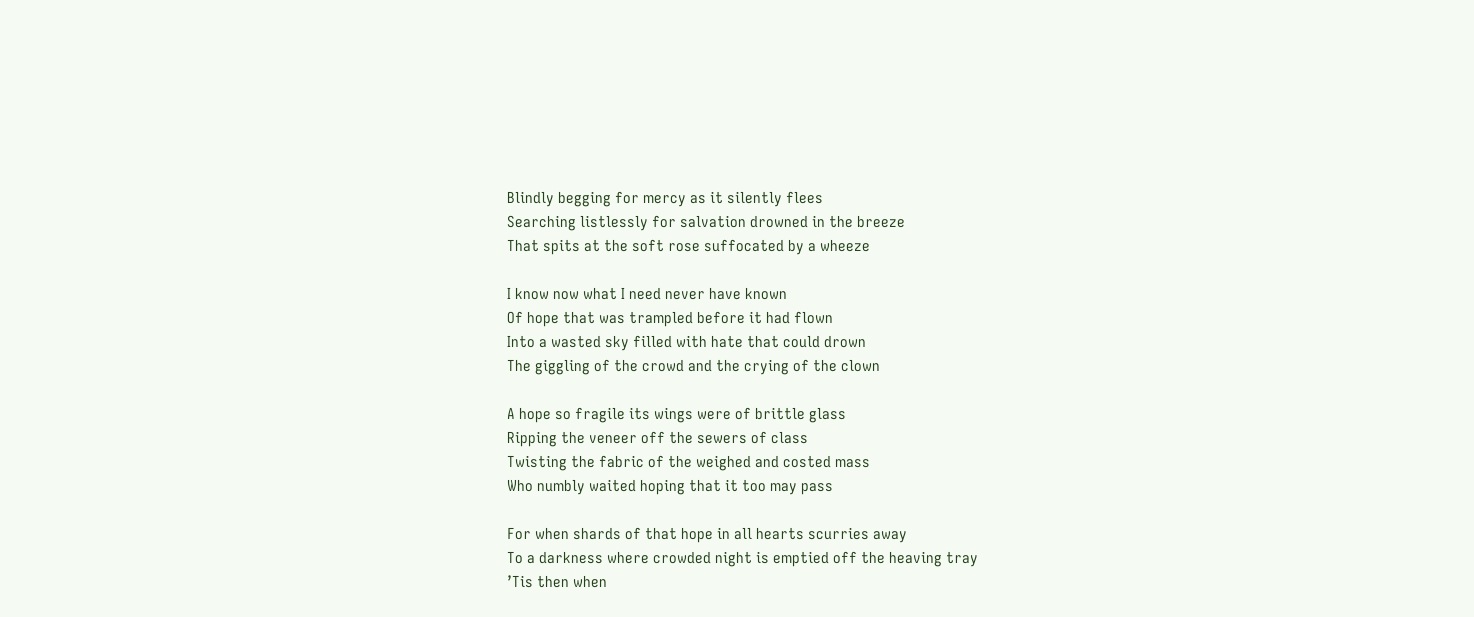Blindly begging for mercy as it silently flees
Searching listlessly for salvation drowned in the breeze
That spits at the soft rose suffocated by a wheeze

I know now what I need never have known
Of hope that was trampled before it had flown
Into a wasted sky filled with hate that could drown
The giggling of the crowd and the crying of the clown

A hope so fragile its wings were of brittle glass
Ripping the veneer off the sewers of class
Twisting the fabric of the weighed and costed mass
Who numbly waited hoping that it too may pass

For when shards of that hope in all hearts scurries away
To a darkness where crowded night is emptied off the heaving tray
’Tis then when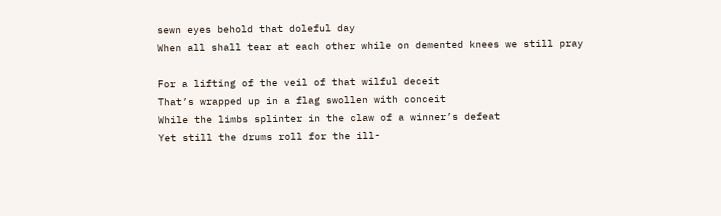sewn eyes behold that doleful day
When all shall tear at each other while on demented knees we still pray

For a lifting of the veil of that wilful deceit
That’s wrapped up in a flag swollen with conceit
While the limbs splinter in the claw of a winner’s defeat
Yet still the drums roll for the ill-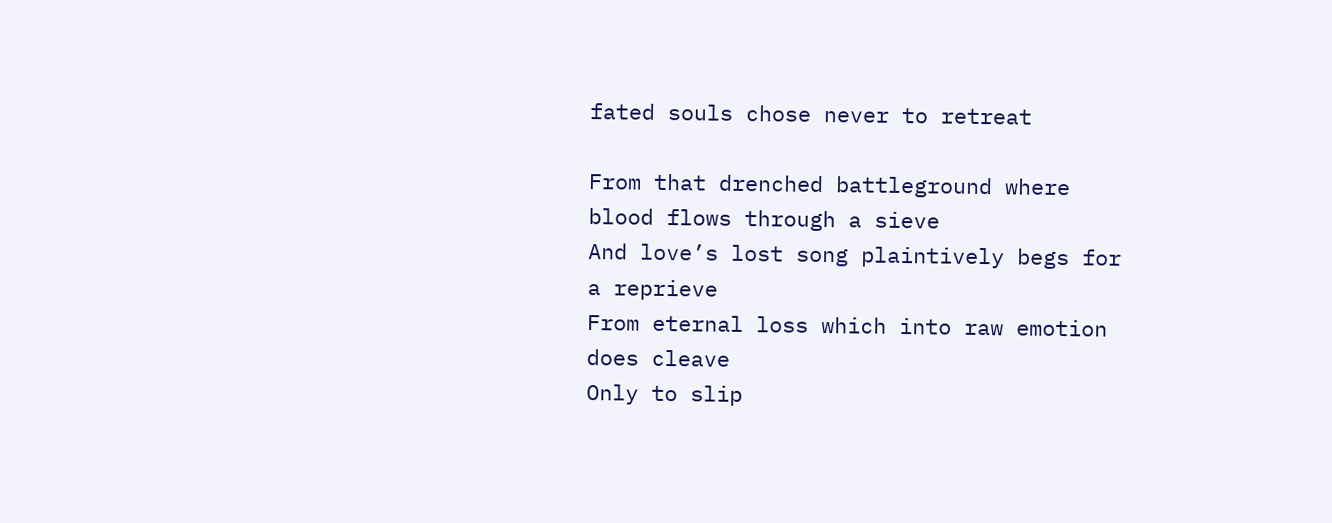fated souls chose never to retreat

From that drenched battleground where blood flows through a sieve
And love’s lost song plaintively begs for a reprieve
From eternal loss which into raw emotion does cleave
Only to slip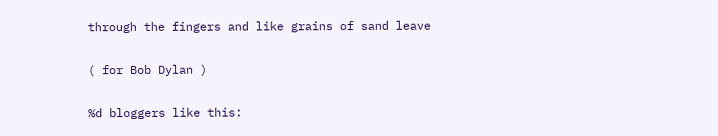through the fingers and like grains of sand leave

( for Bob Dylan )

%d bloggers like this: